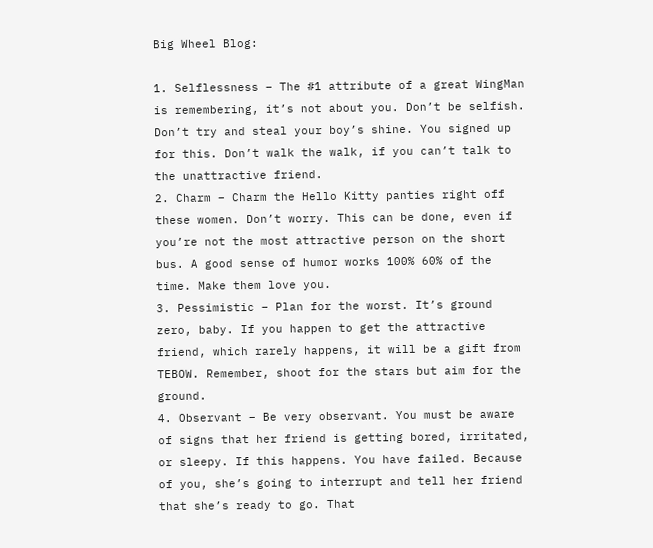Big Wheel Blog:

1. Selflessness – The #1 attribute of a great WingMan is remembering, it’s not about you. Don’t be selfish. Don’t try and steal your boy’s shine. You signed up for this. Don’t walk the walk, if you can’t talk to the unattractive friend.
2. Charm – Charm the Hello Kitty panties right off these women. Don’t worry. This can be done, even if you’re not the most attractive person on the short bus. A good sense of humor works 100% 60% of the time. Make them love you.
3. Pessimistic – Plan for the worst. It’s ground zero, baby. If you happen to get the attractive friend, which rarely happens, it will be a gift from TEBOW. Remember, shoot for the stars but aim for the ground.
4. Observant – Be very observant. You must be aware of signs that her friend is getting bored, irritated, or sleepy. If this happens. You have failed. Because of you, she’s going to interrupt and tell her friend that she’s ready to go. That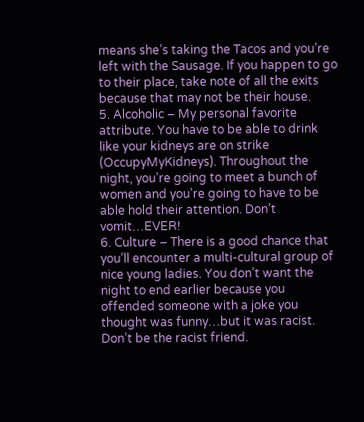means she’s taking the Tacos and you’re left with the Sausage. If you happen to go to their place, take note of all the exits because that may not be their house.
5. Alcoholic – My personal favorite attribute. You have to be able to drink like your kidneys are on strike (OccupyMyKidneys). Throughout the night, you’re going to meet a bunch of women and you’re going to have to be able hold their attention. Don’t vomit…EVER!
6. Culture – There is a good chance that you’ll encounter a multi-cultural group of nice young ladies. You don’t want the night to end earlier because you offended someone with a joke you thought was funny…but it was racist. Don’t be the racist friend.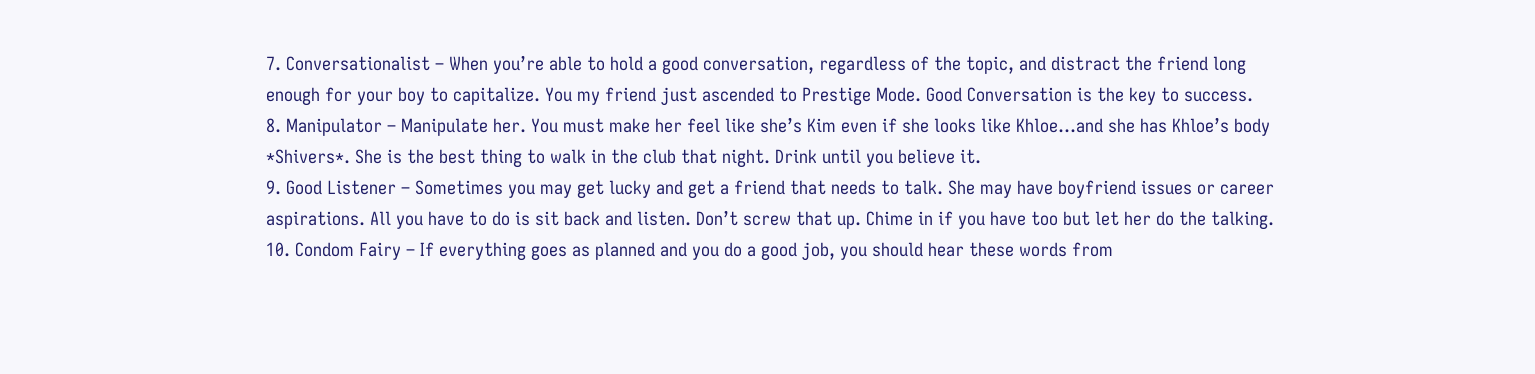7. Conversationalist – When you’re able to hold a good conversation, regardless of the topic, and distract the friend long enough for your boy to capitalize. You my friend just ascended to Prestige Mode. Good Conversation is the key to success.
8. Manipulator – Manipulate her. You must make her feel like she’s Kim even if she looks like Khloe…and she has Khloe’s body *Shivers*. She is the best thing to walk in the club that night. Drink until you believe it.
9. Good Listener – Sometimes you may get lucky and get a friend that needs to talk. She may have boyfriend issues or career aspirations. All you have to do is sit back and listen. Don’t screw that up. Chime in if you have too but let her do the talking.
10. Condom Fairy – If everything goes as planned and you do a good job, you should hear these words from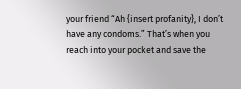your friend “Ah {insert profanity}, I don’t have any condoms.” That’s when you reach into your pocket and save the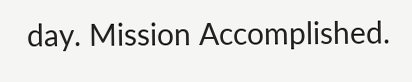day. Mission Accomplished.